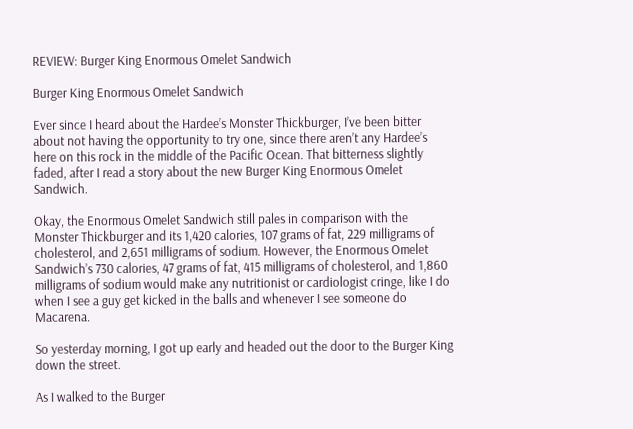REVIEW: Burger King Enormous Omelet Sandwich

Burger King Enormous Omelet Sandwich

Ever since I heard about the Hardee’s Monster Thickburger, I’ve been bitter about not having the opportunity to try one, since there aren’t any Hardee’s here on this rock in the middle of the Pacific Ocean. That bitterness slightly faded, after I read a story about the new Burger King Enormous Omelet Sandwich.

Okay, the Enormous Omelet Sandwich still pales in comparison with the Monster Thickburger and its 1,420 calories, 107 grams of fat, 229 milligrams of cholesterol, and 2,651 milligrams of sodium. However, the Enormous Omelet Sandwich’s 730 calories, 47 grams of fat, 415 milligrams of cholesterol, and 1,860 milligrams of sodium would make any nutritionist or cardiologist cringe, like I do when I see a guy get kicked in the balls and whenever I see someone do Macarena.

So yesterday morning, I got up early and headed out the door to the Burger King down the street.

As I walked to the Burger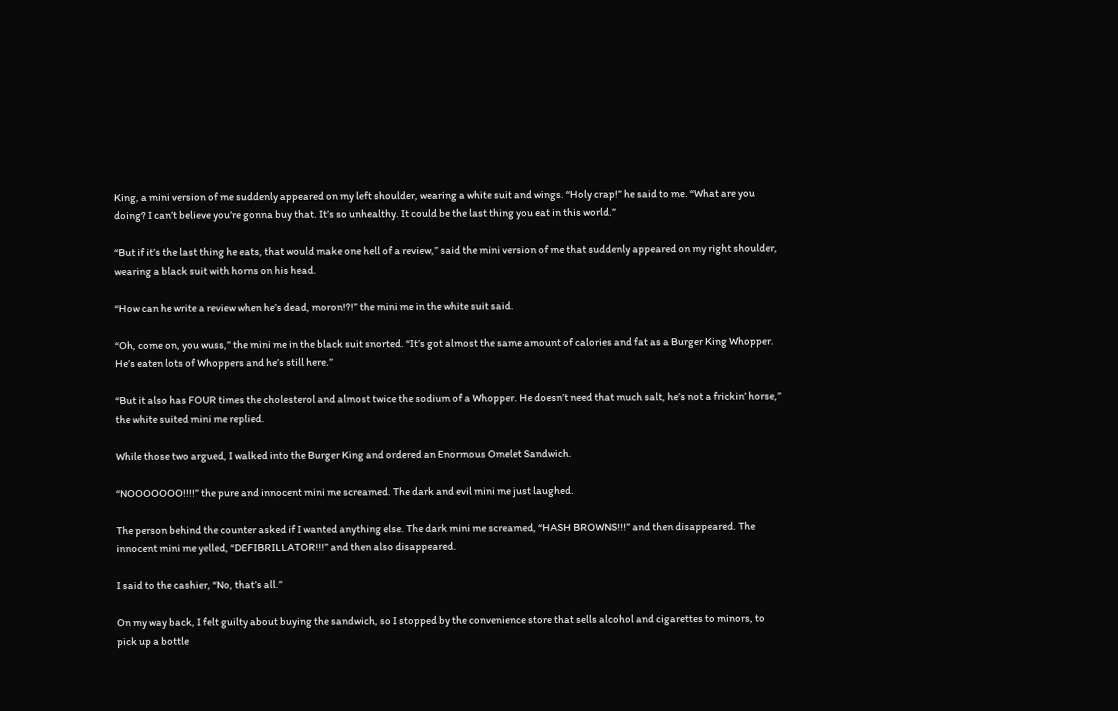King, a mini version of me suddenly appeared on my left shoulder, wearing a white suit and wings. “Holy crap!” he said to me. “What are you doing? I can’t believe you’re gonna buy that. It’s so unhealthy. It could be the last thing you eat in this world.”

“But if it’s the last thing he eats, that would make one hell of a review,” said the mini version of me that suddenly appeared on my right shoulder, wearing a black suit with horns on his head.

“How can he write a review when he’s dead, moron!?!” the mini me in the white suit said.

“Oh, come on, you wuss,” the mini me in the black suit snorted. “It’s got almost the same amount of calories and fat as a Burger King Whopper. He’s eaten lots of Whoppers and he’s still here.”

“But it also has FOUR times the cholesterol and almost twice the sodium of a Whopper. He doesn’t need that much salt, he’s not a frickin’ horse,” the white suited mini me replied.

While those two argued, I walked into the Burger King and ordered an Enormous Omelet Sandwich.

“NOOOOOOO!!!!” the pure and innocent mini me screamed. The dark and evil mini me just laughed.

The person behind the counter asked if I wanted anything else. The dark mini me screamed, “HASH BROWNS!!!” and then disappeared. The innocent mini me yelled, “DEFIBRILLATOR!!!” and then also disappeared.

I said to the cashier, “No, that’s all.”

On my way back, I felt guilty about buying the sandwich, so I stopped by the convenience store that sells alcohol and cigarettes to minors, to pick up a bottle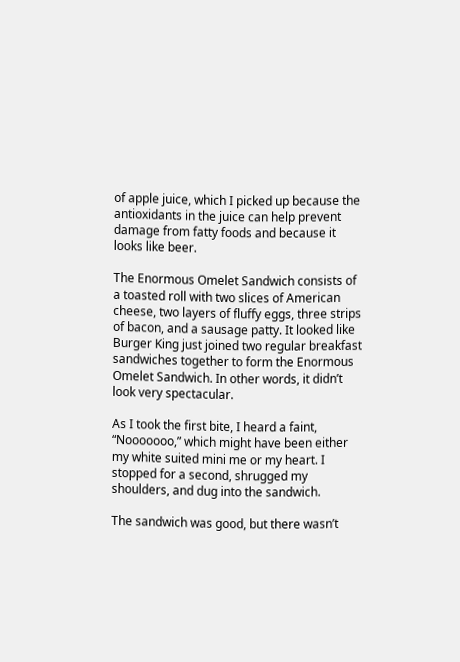of apple juice, which I picked up because the antioxidants in the juice can help prevent damage from fatty foods and because it looks like beer.

The Enormous Omelet Sandwich consists of a toasted roll with two slices of American cheese, two layers of fluffy eggs, three strips of bacon, and a sausage patty. It looked like Burger King just joined two regular breakfast sandwiches together to form the Enormous Omelet Sandwich. In other words, it didn’t look very spectacular.

As I took the first bite, I heard a faint, “Nooooooo,” which might have been either my white suited mini me or my heart. I stopped for a second, shrugged my shoulders, and dug into the sandwich.

The sandwich was good, but there wasn’t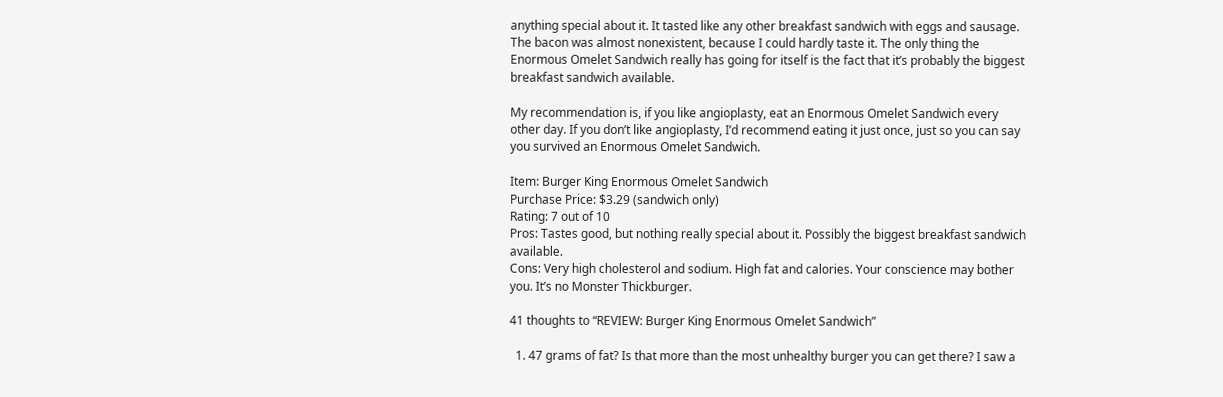anything special about it. It tasted like any other breakfast sandwich with eggs and sausage. The bacon was almost nonexistent, because I could hardly taste it. The only thing the Enormous Omelet Sandwich really has going for itself is the fact that it’s probably the biggest breakfast sandwich available.

My recommendation is, if you like angioplasty, eat an Enormous Omelet Sandwich every other day. If you don’t like angioplasty, I’d recommend eating it just once, just so you can say you survived an Enormous Omelet Sandwich.

Item: Burger King Enormous Omelet Sandwich
Purchase Price: $3.29 (sandwich only)
Rating: 7 out of 10
Pros: Tastes good, but nothing really special about it. Possibly the biggest breakfast sandwich available.
Cons: Very high cholesterol and sodium. High fat and calories. Your conscience may bother you. It’s no Monster Thickburger.

41 thoughts to “REVIEW: Burger King Enormous Omelet Sandwich”

  1. 47 grams of fat? Is that more than the most unhealthy burger you can get there? I saw a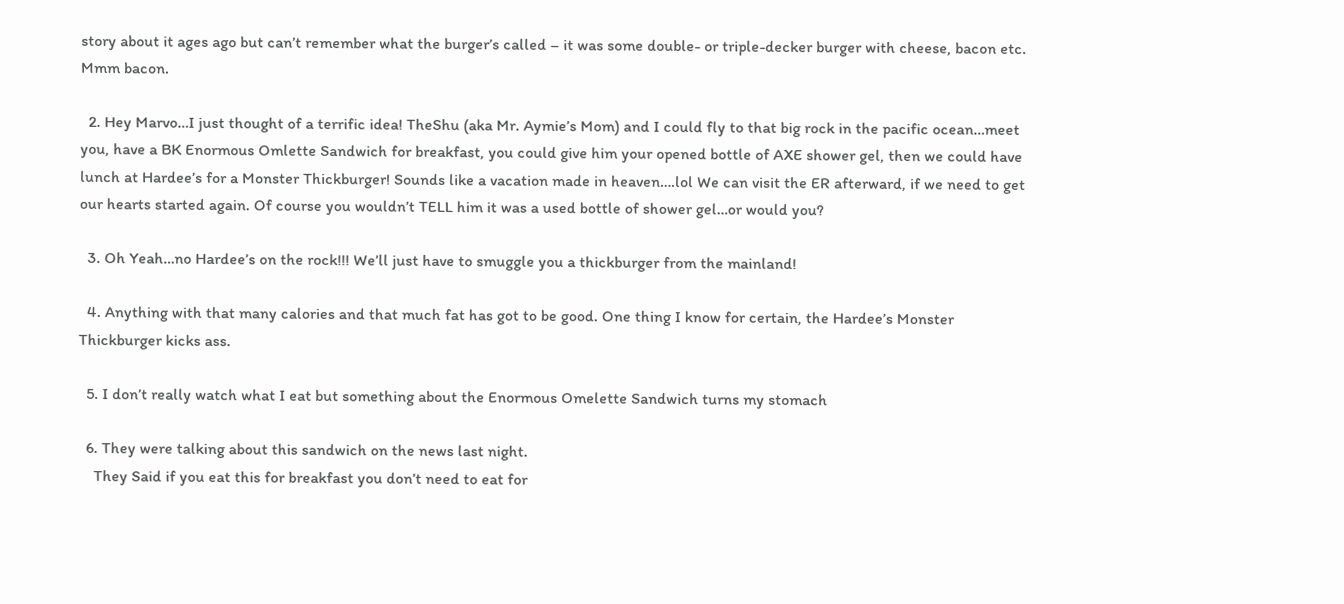story about it ages ago but can’t remember what the burger’s called – it was some double- or triple-decker burger with cheese, bacon etc. Mmm bacon.

  2. Hey Marvo…I just thought of a terrific idea! TheShu (aka Mr. Aymie’s Mom) and I could fly to that big rock in the pacific ocean…meet you, have a BK Enormous Omlette Sandwich for breakfast, you could give him your opened bottle of AXE shower gel, then we could have lunch at Hardee’s for a Monster Thickburger! Sounds like a vacation made in heaven….lol We can visit the ER afterward, if we need to get our hearts started again. Of course you wouldn’t TELL him it was a used bottle of shower gel…or would you?

  3. Oh Yeah…no Hardee’s on the rock!!! We’ll just have to smuggle you a thickburger from the mainland!

  4. Anything with that many calories and that much fat has got to be good. One thing I know for certain, the Hardee’s Monster Thickburger kicks ass.

  5. I don’t really watch what I eat but something about the Enormous Omelette Sandwich turns my stomach

  6. They were talking about this sandwich on the news last night.
    They Said if you eat this for breakfast you don’t need to eat for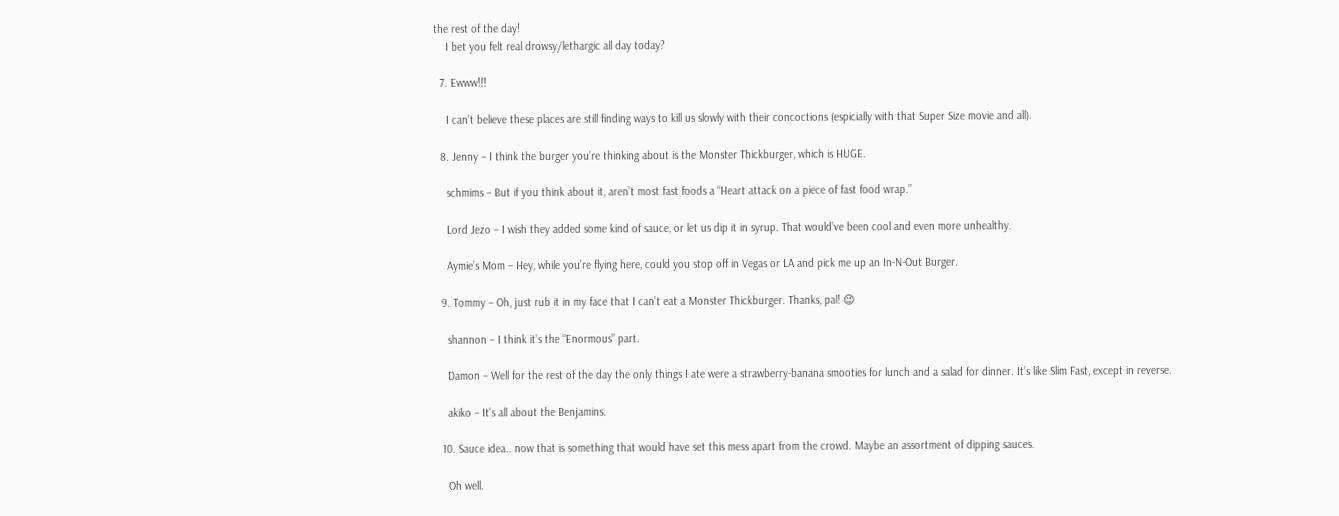the rest of the day!
    I bet you felt real drowsy/lethargic all day today?

  7. Ewww!!!

    I can’t believe these places are still finding ways to kill us slowly with their concoctions (espicially with that Super Size movie and all).

  8. Jenny – I think the burger you’re thinking about is the Monster Thickburger, which is HUGE.

    schmims – But if you think about it, aren’t most fast foods a “Heart attack on a piece of fast food wrap.”

    Lord Jezo – I wish they added some kind of sauce, or let us dip it in syrup. That would’ve been cool and even more unhealthy.

    Aymie’s Mom – Hey, while you’re flying here, could you stop off in Vegas or LA and pick me up an In-N-Out Burger.

  9. Tommy – Oh, just rub it in my face that I can’t eat a Monster Thickburger. Thanks, pal! 😉

    shannon – I think it’s the “Enormous” part.

    Damon – Well for the rest of the day the only things I ate were a strawberry-banana smooties for lunch and a salad for dinner. It’s like Slim Fast, except in reverse.

    akiko – It’s all about the Benjamins.

  10. Sauce idea.. now that is something that would have set this mess apart from the crowd. Maybe an assortment of dipping sauces.

    Oh well.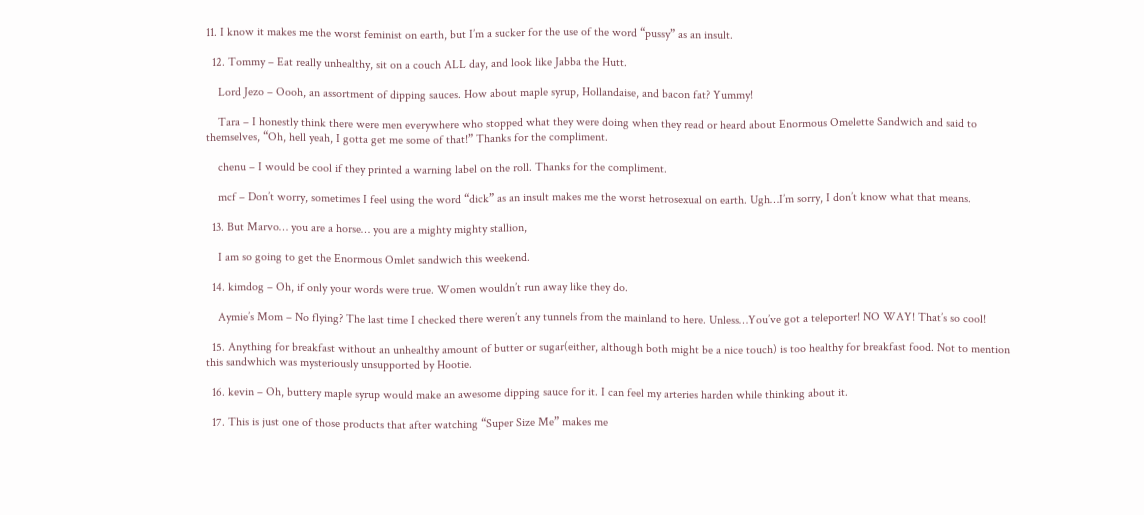11. I know it makes me the worst feminist on earth, but I’m a sucker for the use of the word “pussy” as an insult.

  12. Tommy – Eat really unhealthy, sit on a couch ALL day, and look like Jabba the Hutt.

    Lord Jezo – Oooh, an assortment of dipping sauces. How about maple syrup, Hollandaise, and bacon fat? Yummy!

    Tara – I honestly think there were men everywhere who stopped what they were doing when they read or heard about Enormous Omelette Sandwich and said to themselves, “Oh, hell yeah, I gotta get me some of that!” Thanks for the compliment.

    chenu – I would be cool if they printed a warning label on the roll. Thanks for the compliment.

    mcf – Don’t worry, sometimes I feel using the word “dick” as an insult makes me the worst hetrosexual on earth. Ugh…I’m sorry, I don’t know what that means.

  13. But Marvo… you are a horse… you are a mighty mighty stallion,

    I am so going to get the Enormous Omlet sandwich this weekend.

  14. kimdog – Oh, if only your words were true. Women wouldn’t run away like they do.

    Aymie’s Mom – No flying? The last time I checked there weren’t any tunnels from the mainland to here. Unless…You’ve got a teleporter! NO WAY! That’s so cool!

  15. Anything for breakfast without an unhealthy amount of butter or sugar(either, although both might be a nice touch) is too healthy for breakfast food. Not to mention this sandwhich was mysteriously unsupported by Hootie.

  16. kevin – Oh, buttery maple syrup would make an awesome dipping sauce for it. I can feel my arteries harden while thinking about it.

  17. This is just one of those products that after watching “Super Size Me” makes me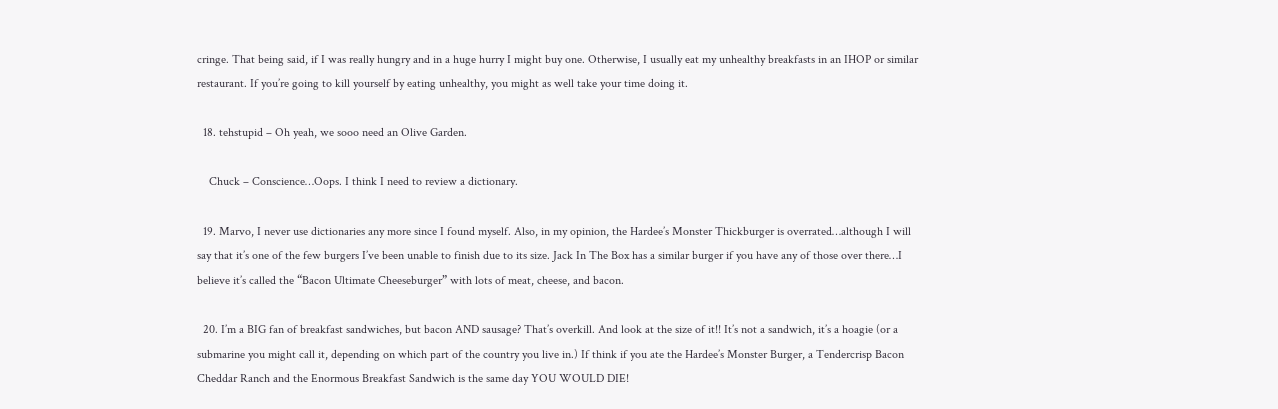cringe. That being said, if I was really hungry and in a huge hurry I might buy one. Otherwise, I usually eat my unhealthy breakfasts in an IHOP or similar restaurant. If you’re going to kill yourself by eating unhealthy, you might as well take your time doing it.

  18. tehstupid – Oh yeah, we sooo need an Olive Garden.

    Chuck – Conscience…Oops. I think I need to review a dictionary.

  19. Marvo, I never use dictionaries any more since I found myself. Also, in my opinion, the Hardee’s Monster Thickburger is overrated…although I will say that it’s one of the few burgers I’ve been unable to finish due to its size. Jack In The Box has a similar burger if you have any of those over there…I believe it’s called the “Bacon Ultimate Cheeseburger” with lots of meat, cheese, and bacon.

  20. I’m a BIG fan of breakfast sandwiches, but bacon AND sausage? That’s overkill. And look at the size of it!! It’s not a sandwich, it’s a hoagie (or a submarine you might call it, depending on which part of the country you live in.) If think if you ate the Hardee’s Monster Burger, a Tendercrisp Bacon Cheddar Ranch and the Enormous Breakfast Sandwich is the same day YOU WOULD DIE!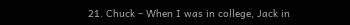21. Chuck – When I was in college, Jack in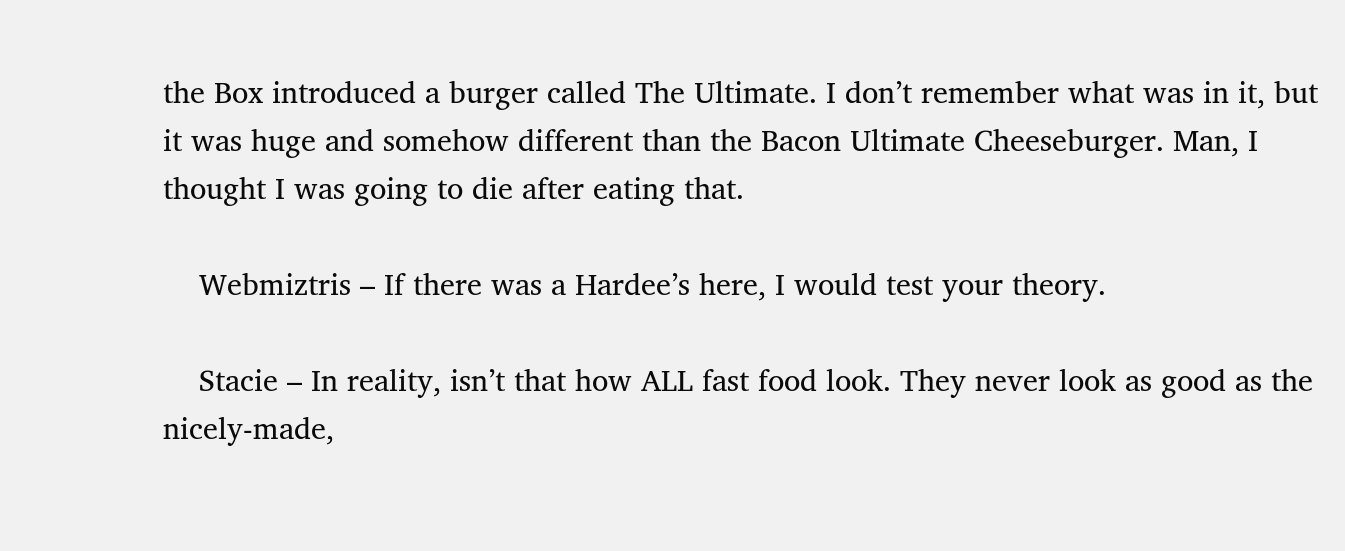the Box introduced a burger called The Ultimate. I don’t remember what was in it, but it was huge and somehow different than the Bacon Ultimate Cheeseburger. Man, I thought I was going to die after eating that.

    Webmiztris – If there was a Hardee’s here, I would test your theory.

    Stacie – In reality, isn’t that how ALL fast food look. They never look as good as the nicely-made,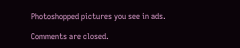Photoshopped pictures you see in ads.

Comments are closed.